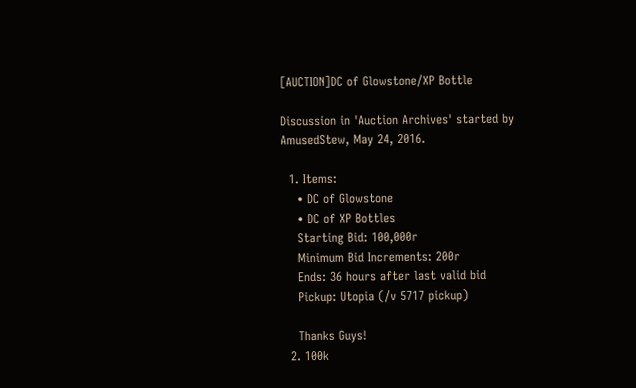[AUCTION]DC of Glowstone/XP Bottle

Discussion in 'Auction Archives' started by AmusedStew, May 24, 2016.

  1. Items:
    • DC of Glowstone
    • DC of XP Bottles
    Starting Bid: 100,000r
    Minimum Bid Increments: 200r
    Ends: 36 hours after last valid bid
    Pickup: Utopia (/v 5717 pickup)

    Thanks Guys!
  2. 100k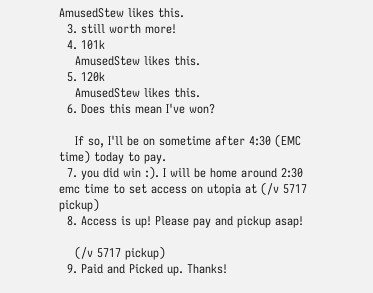AmusedStew likes this.
  3. still worth more!
  4. 101k
    AmusedStew likes this.
  5. 120k
    AmusedStew likes this.
  6. Does this mean I've won?

    If so, I'll be on sometime after 4:30 (EMC time) today to pay.
  7. you did win :). I will be home around 2:30 emc time to set access on utopia at (/v 5717 pickup)
  8. Access is up! Please pay and pickup asap!

    (/v 5717 pickup)
  9. Paid and Picked up. Thanks!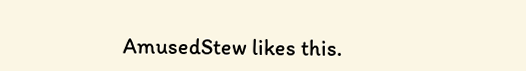AmusedStew likes this.